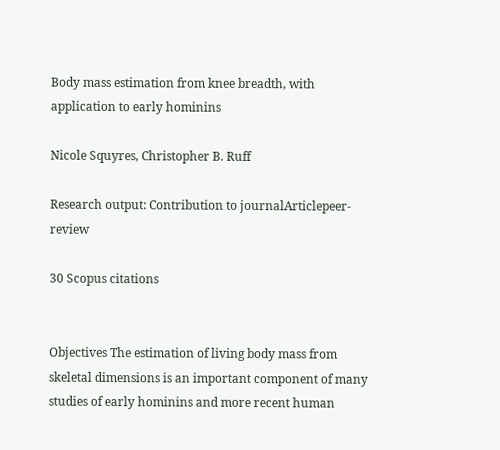Body mass estimation from knee breadth, with application to early hominins

Nicole Squyres, Christopher B. Ruff

Research output: Contribution to journalArticlepeer-review

30 Scopus citations


Objectives The estimation of living body mass from skeletal dimensions is an important component of many studies of early hominins and more recent human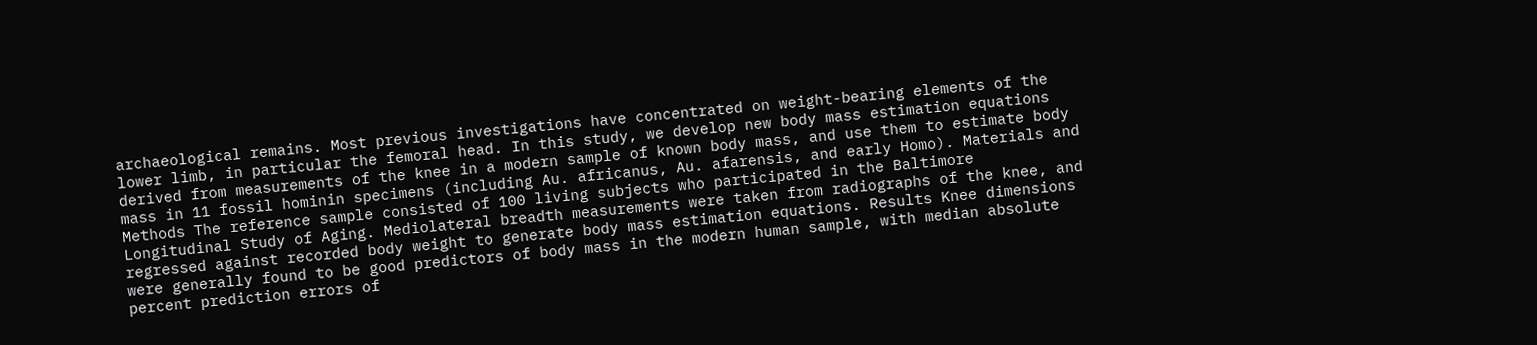archaeological remains. Most previous investigations have concentrated on weight-bearing elements of the lower limb, in particular the femoral head. In this study, we develop new body mass estimation equations derived from measurements of the knee in a modern sample of known body mass, and use them to estimate body mass in 11 fossil hominin specimens (including Au. africanus, Au. afarensis, and early Homo). Materials and Methods The reference sample consisted of 100 living subjects who participated in the Baltimore Longitudinal Study of Aging. Mediolateral breadth measurements were taken from radiographs of the knee, and regressed against recorded body weight to generate body mass estimation equations. Results Knee dimensions were generally found to be good predictors of body mass in the modern human sample, with median absolute percent prediction errors of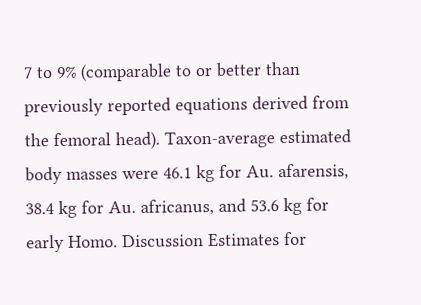7 to 9% (comparable to or better than previously reported equations derived from the femoral head). Taxon-average estimated body masses were 46.1 kg for Au. afarensis, 38.4 kg for Au. africanus, and 53.6 kg for early Homo. Discussion Estimates for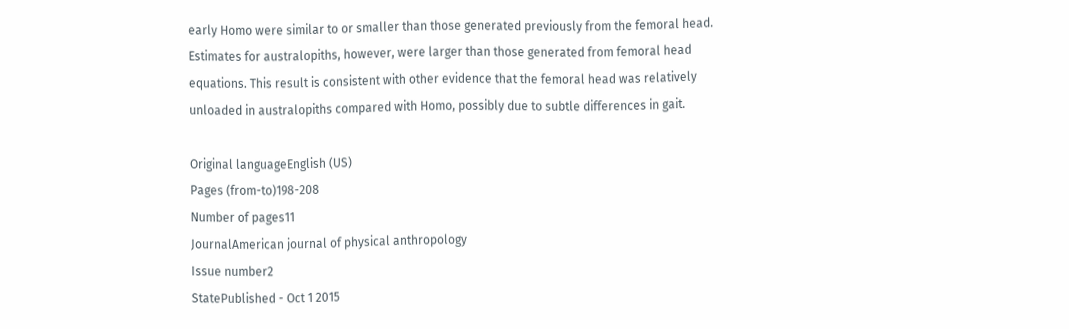early Homo were similar to or smaller than those generated previously from the femoral head. Estimates for australopiths, however, were larger than those generated from femoral head equations. This result is consistent with other evidence that the femoral head was relatively unloaded in australopiths compared with Homo, possibly due to subtle differences in gait.

Original languageEnglish (US)
Pages (from-to)198-208
Number of pages11
JournalAmerican journal of physical anthropology
Issue number2
StatePublished - Oct 1 2015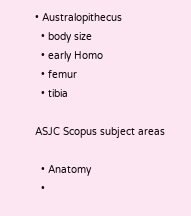• Australopithecus
  • body size
  • early Homo
  • femur
  • tibia

ASJC Scopus subject areas

  • Anatomy
  •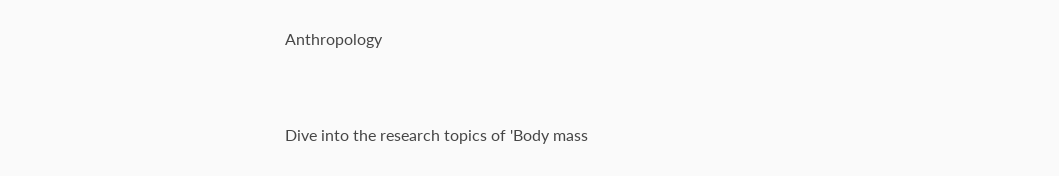Anthropology


Dive into the research topics of 'Body mass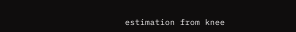estimation from knee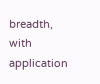breadth, with application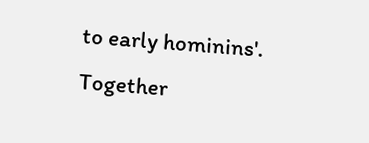to early hominins'. Together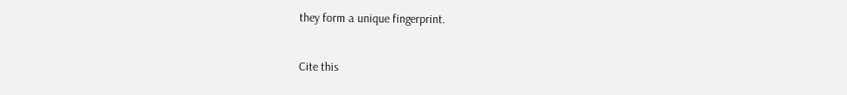they form a unique fingerprint.

Cite this